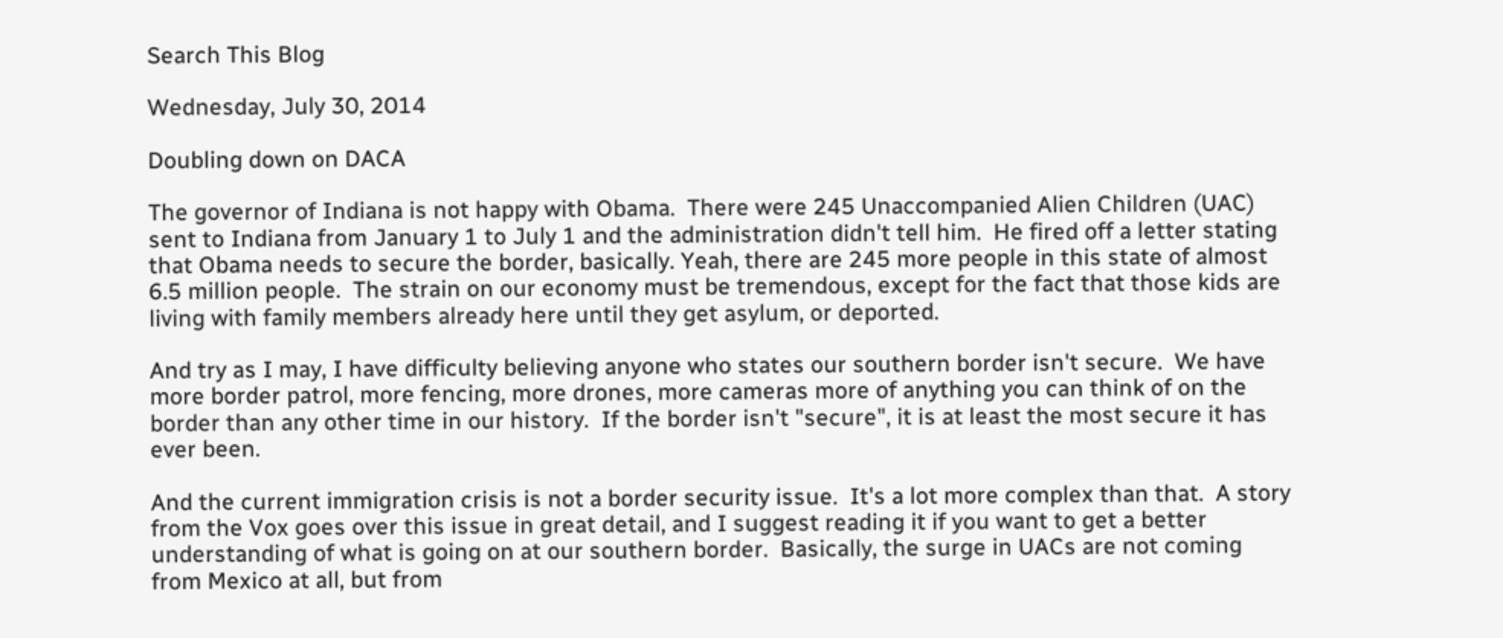Search This Blog

Wednesday, July 30, 2014

Doubling down on DACA

The governor of Indiana is not happy with Obama.  There were 245 Unaccompanied Alien Children (UAC) sent to Indiana from January 1 to July 1 and the administration didn't tell him.  He fired off a letter stating that Obama needs to secure the border, basically. Yeah, there are 245 more people in this state of almost 6.5 million people.  The strain on our economy must be tremendous, except for the fact that those kids are living with family members already here until they get asylum, or deported.

And try as I may, I have difficulty believing anyone who states our southern border isn't secure.  We have more border patrol, more fencing, more drones, more cameras more of anything you can think of on the border than any other time in our history.  If the border isn't "secure", it is at least the most secure it has ever been.

And the current immigration crisis is not a border security issue.  It's a lot more complex than that.  A story from the Vox goes over this issue in great detail, and I suggest reading it if you want to get a better understanding of what is going on at our southern border.  Basically, the surge in UACs are not coming from Mexico at all, but from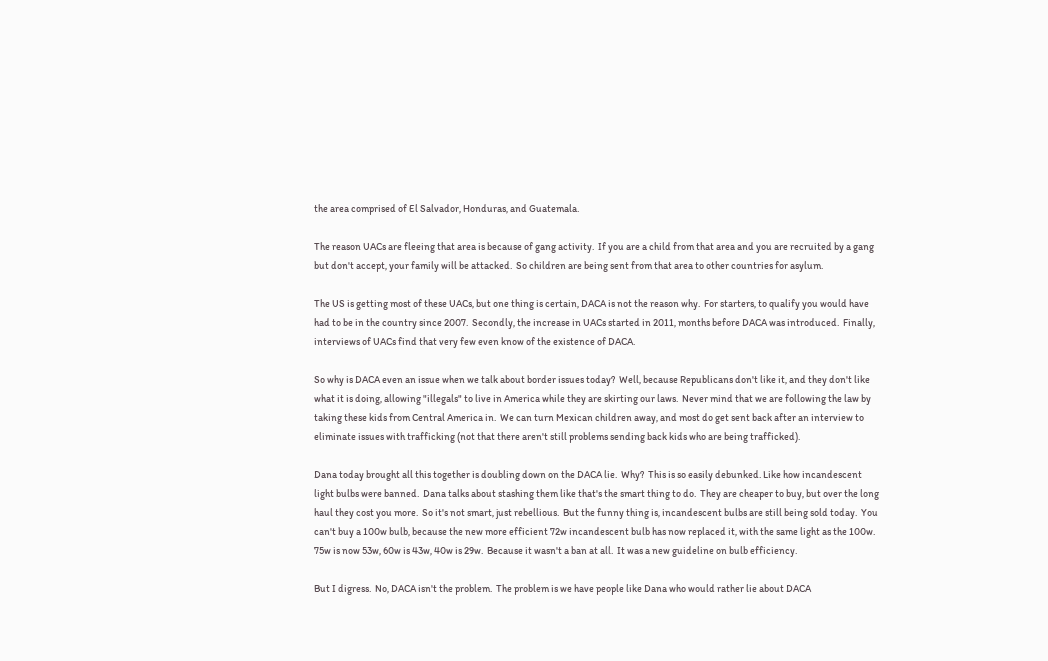the area comprised of El Salvador, Honduras, and Guatemala.

The reason UACs are fleeing that area is because of gang activity.  If you are a child from that area and you are recruited by a gang but don't accept, your family will be attacked.  So children are being sent from that area to other countries for asylum.

The US is getting most of these UACs, but one thing is certain, DACA is not the reason why.  For starters, to qualify you would have had to be in the country since 2007.  Secondly, the increase in UACs started in 2011, months before DACA was introduced.  Finally, interviews of UACs find that very few even know of the existence of DACA.

So why is DACA even an issue when we talk about border issues today?  Well, because Republicans don't like it, and they don't like what it is doing, allowing "illegals" to live in America while they are skirting our laws.  Never mind that we are following the law by taking these kids from Central America in.  We can turn Mexican children away, and most do get sent back after an interview to eliminate issues with trafficking (not that there aren't still problems sending back kids who are being trafficked).

Dana today brought all this together is doubling down on the DACA lie.  Why?  This is so easily debunked. Like how incandescent light bulbs were banned.  Dana talks about stashing them like that's the smart thing to do.  They are cheaper to buy, but over the long haul they cost you more.  So it's not smart, just rebellious.  But the funny thing is, incandescent bulbs are still being sold today.  You can't buy a 100w bulb, because the new more efficient 72w incandescent bulb has now replaced it, with the same light as the 100w.  75w is now 53w, 60w is 43w, 40w is 29w.  Because it wasn't a ban at all.  It was a new guideline on bulb efficiency.

But I digress.  No, DACA isn't the problem.  The problem is we have people like Dana who would rather lie about DACA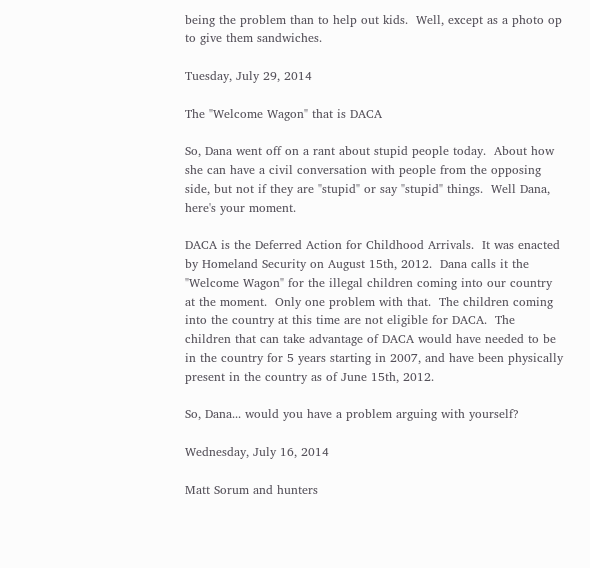being the problem than to help out kids.  Well, except as a photo op to give them sandwiches.

Tuesday, July 29, 2014

The "Welcome Wagon" that is DACA

So, Dana went off on a rant about stupid people today.  About how she can have a civil conversation with people from the opposing side, but not if they are "stupid" or say "stupid" things.  Well Dana, here's your moment.

DACA is the Deferred Action for Childhood Arrivals.  It was enacted by Homeland Security on August 15th, 2012.  Dana calls it the "Welcome Wagon" for the illegal children coming into our country at the moment.  Only one problem with that.  The children coming into the country at this time are not eligible for DACA.  The children that can take advantage of DACA would have needed to be in the country for 5 years starting in 2007, and have been physically present in the country as of June 15th, 2012.

So, Dana... would you have a problem arguing with yourself?

Wednesday, July 16, 2014

Matt Sorum and hunters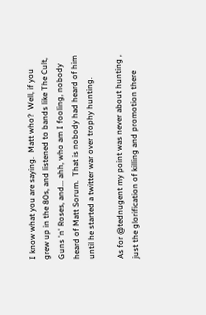I know what you are saying.  Matt who?  Well, if you grew up in the 80s, and listened to bands like The Cult, Guns 'n' Roses, and... ahh, who am I fooling, nobody heard of Matt Sorum.  That is nobody had heard of him until he started a twitter war over trophy hunting.

As for @tednugent my point was never about hunting , just the glorification of killing and promotion there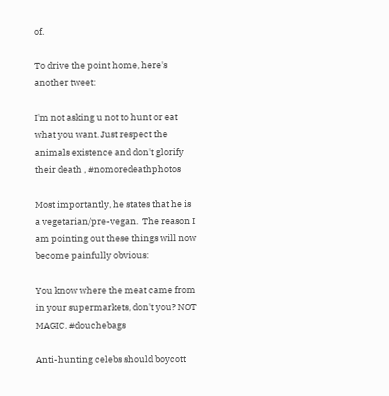of.

To drive the point home, here's another tweet:

I'm not asking u not to hunt or eat what you want. Just respect the animals existence and don't glorify their death , #nomoredeathphotos

Most importantly, he states that he is a vegetarian/pre-vegan.  The reason I am pointing out these things will now become painfully obvious:

You know where the meat came from in your supermarkets, don't you? NOT MAGIC. #douchebags

Anti-hunting celebs should boycott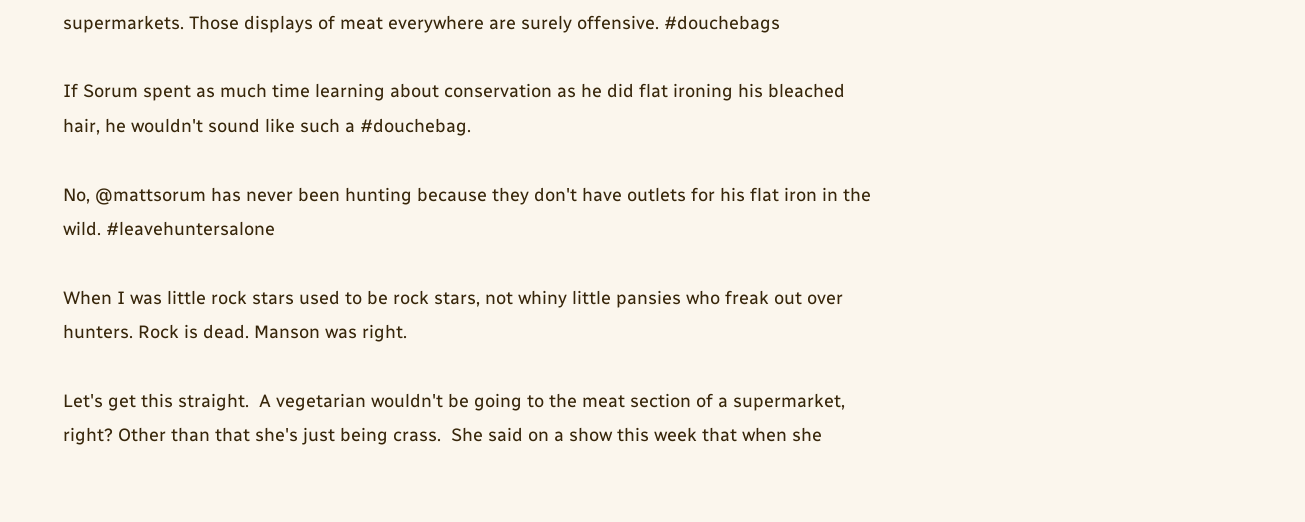supermarkets. Those displays of meat everywhere are surely offensive. #douchebags

If Sorum spent as much time learning about conservation as he did flat ironing his bleached hair, he wouldn't sound like such a #douchebag.

No, @mattsorum has never been hunting because they don't have outlets for his flat iron in the wild. #leavehuntersalone

When I was little rock stars used to be rock stars, not whiny little pansies who freak out over hunters. Rock is dead. Manson was right.

Let's get this straight.  A vegetarian wouldn't be going to the meat section of a supermarket, right? Other than that she's just being crass.  She said on a show this week that when she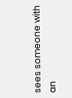sees someone with an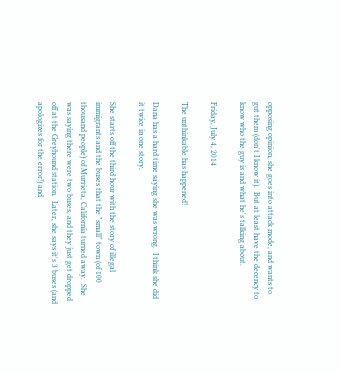opposing opinion, she goes into attack mode, and wants to gut them (don't I know it).  But at least have the decency to know who the guy is and what he's talking about.

Friday, July 4, 2014

The unthinkable has happened!

Dana has a hard time saying she was wrong.  I think she did it twice in one story.

She starts off the third hour with the story of illegal immigrants and the buses that the "small" town (of 100 thousand people) of Murrieta, California turned away.  She was saying there were two buses, and they just get dropped off at the Greyhound station.  Later, she says it's 3 buses (and apologizes for the error!) and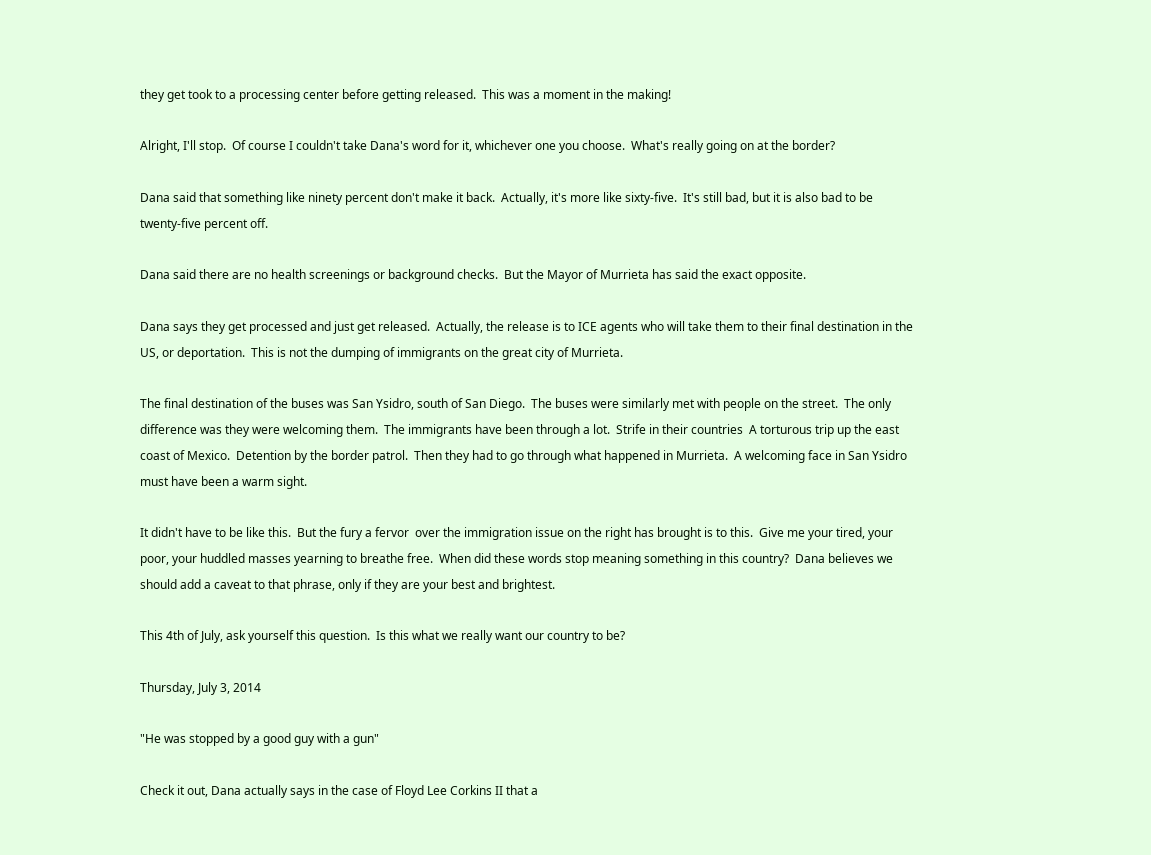they get took to a processing center before getting released.  This was a moment in the making!

Alright, I'll stop.  Of course I couldn't take Dana's word for it, whichever one you choose.  What's really going on at the border?

Dana said that something like ninety percent don't make it back.  Actually, it's more like sixty-five.  It's still bad, but it is also bad to be twenty-five percent off.

Dana said there are no health screenings or background checks.  But the Mayor of Murrieta has said the exact opposite.

Dana says they get processed and just get released.  Actually, the release is to ICE agents who will take them to their final destination in the US, or deportation.  This is not the dumping of immigrants on the great city of Murrieta.

The final destination of the buses was San Ysidro, south of San Diego.  The buses were similarly met with people on the street.  The only difference was they were welcoming them.  The immigrants have been through a lot.  Strife in their countries  A torturous trip up the east coast of Mexico.  Detention by the border patrol.  Then they had to go through what happened in Murrieta.  A welcoming face in San Ysidro must have been a warm sight.

It didn't have to be like this.  But the fury a fervor  over the immigration issue on the right has brought is to this.  Give me your tired, your poor, your huddled masses yearning to breathe free.  When did these words stop meaning something in this country?  Dana believes we should add a caveat to that phrase, only if they are your best and brightest.

This 4th of July, ask yourself this question.  Is this what we really want our country to be?

Thursday, July 3, 2014

"He was stopped by a good guy with a gun"

Check it out, Dana actually says in the case of Floyd Lee Corkins II that a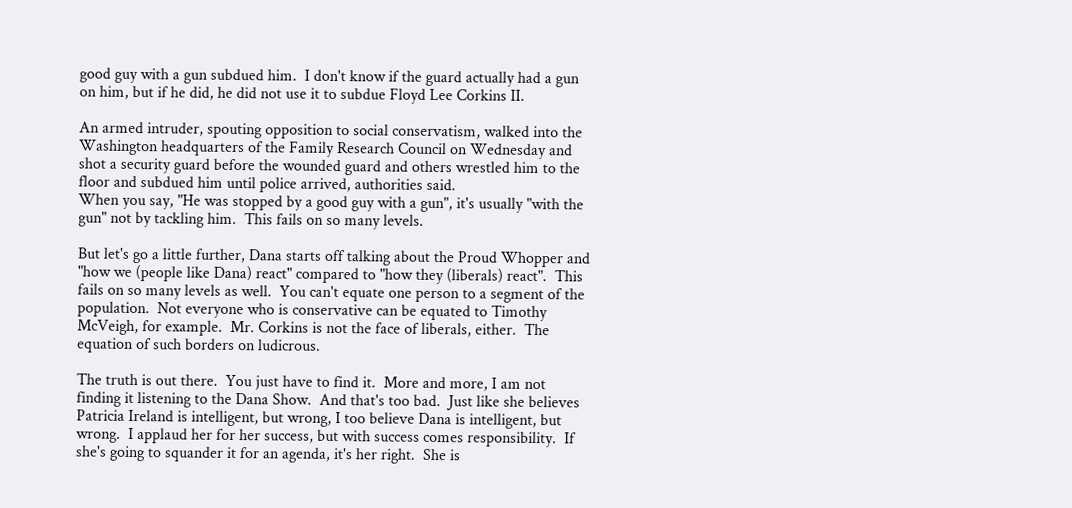good guy with a gun subdued him.  I don't know if the guard actually had a gun on him, but if he did, he did not use it to subdue Floyd Lee Corkins II.

An armed intruder, spouting opposition to social conservatism, walked into the Washington headquarters of the Family Research Council on Wednesday and shot a security guard before the wounded guard and others wrestled him to the floor and subdued him until police arrived, authorities said.
When you say, "He was stopped by a good guy with a gun", it's usually "with the gun" not by tackling him.  This fails on so many levels.

But let's go a little further, Dana starts off talking about the Proud Whopper and "how we (people like Dana) react" compared to "how they (liberals) react".  This fails on so many levels as well.  You can't equate one person to a segment of the population.  Not everyone who is conservative can be equated to Timothy McVeigh, for example.  Mr. Corkins is not the face of liberals, either.  The equation of such borders on ludicrous.

The truth is out there.  You just have to find it.  More and more, I am not finding it listening to the Dana Show.  And that's too bad.  Just like she believes Patricia Ireland is intelligent, but wrong, I too believe Dana is intelligent, but wrong.  I applaud her for her success, but with success comes responsibility.  If she's going to squander it for an agenda, it's her right.  She is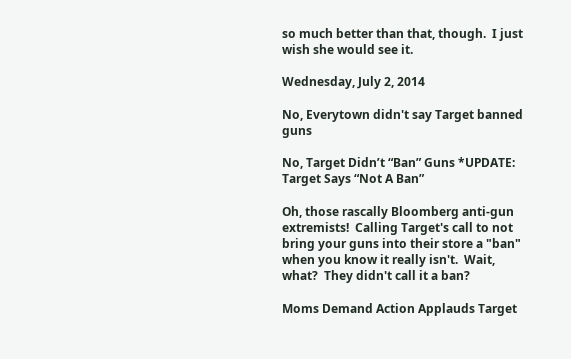so much better than that, though.  I just wish she would see it.

Wednesday, July 2, 2014

No, Everytown didn't say Target banned guns

No, Target Didn’t “Ban” Guns *UPDATE: Target Says “Not A Ban”

Oh, those rascally Bloomberg anti-gun extremists!  Calling Target's call to not bring your guns into their store a "ban" when you know it really isn't.  Wait, what?  They didn't call it a ban?

Moms Demand Action Applauds Target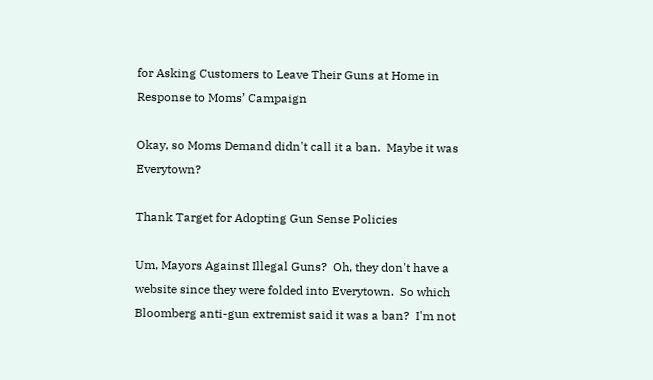for Asking Customers to Leave Their Guns at Home in Response to Moms’ Campaign

Okay, so Moms Demand didn't call it a ban.  Maybe it was Everytown?

Thank Target for Adopting Gun Sense Policies

Um, Mayors Against Illegal Guns?  Oh, they don't have a website since they were folded into Everytown.  So which Bloomberg anti-gun extremist said it was a ban?  I'm not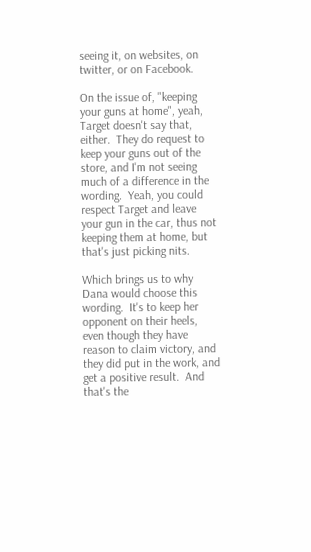seeing it, on websites, on twitter, or on Facebook.

On the issue of, "keeping your guns at home", yeah, Target doesn't say that, either.  They do request to keep your guns out of the store, and I'm not seeing much of a difference in the wording.  Yeah, you could respect Target and leave your gun in the car, thus not keeping them at home, but that's just picking nits.

Which brings us to why Dana would choose this wording.  It's to keep her opponent on their heels, even though they have reason to claim victory, and they did put in the work, and get a positive result.  And that's the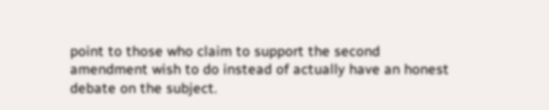point to those who claim to support the second amendment wish to do instead of actually have an honest debate on the subject.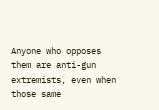Anyone who opposes them are anti-gun extremists, even when those same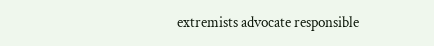extremists advocate responsible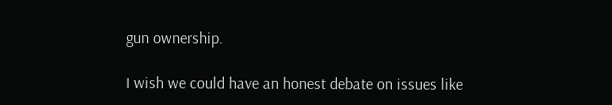gun ownership.

I wish we could have an honest debate on issues like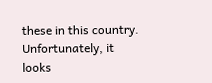these in this country.  Unfortunately, it looks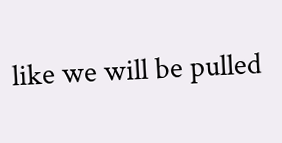like we will be pulled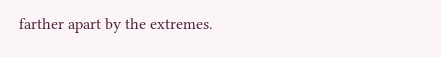farther apart by the extremes.